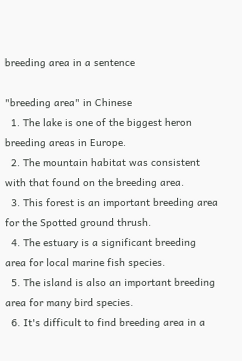breeding area in a sentence

"breeding area" in Chinese
  1. The lake is one of the biggest heron breeding areas in Europe.
  2. The mountain habitat was consistent with that found on the breeding area.
  3. This forest is an important breeding area for the Spotted ground thrush.
  4. The estuary is a significant breeding area for local marine fish species.
  5. The island is also an important breeding area for many bird species.
  6. It's difficult to find breeding area in a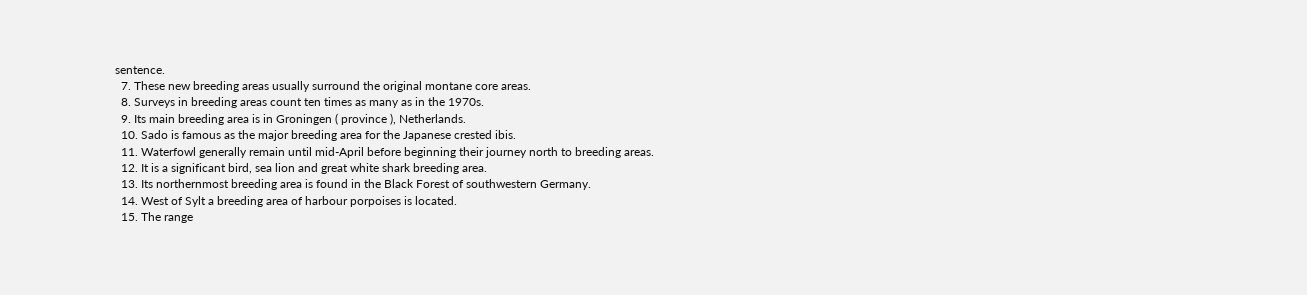sentence.
  7. These new breeding areas usually surround the original montane core areas.
  8. Surveys in breeding areas count ten times as many as in the 1970s.
  9. Its main breeding area is in Groningen ( province ), Netherlands.
  10. Sado is famous as the major breeding area for the Japanese crested ibis.
  11. Waterfowl generally remain until mid-April before beginning their journey north to breeding areas.
  12. It is a significant bird, sea lion and great white shark breeding area.
  13. Its northernmost breeding area is found in the Black Forest of southwestern Germany.
  14. West of Sylt a breeding area of harbour porpoises is located.
  15. The range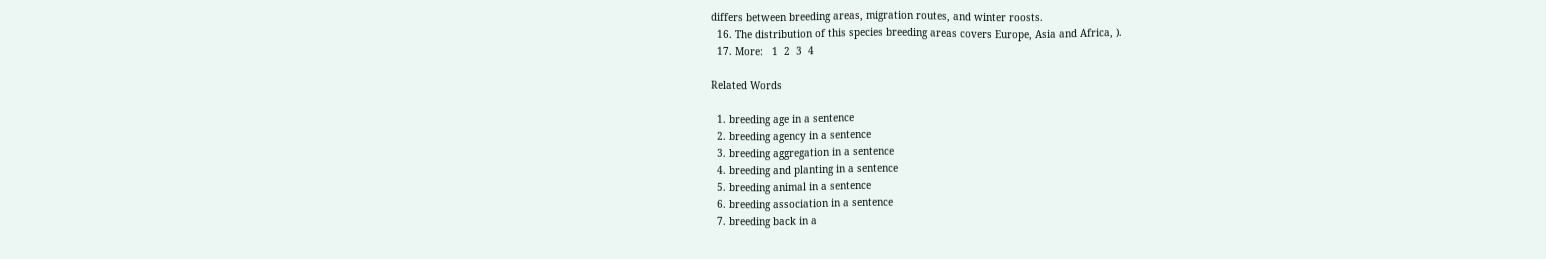differs between breeding areas, migration routes, and winter roosts.
  16. The distribution of this species breeding areas covers Europe, Asia and Africa, ).
  17. More:   1  2  3  4

Related Words

  1. breeding age in a sentence
  2. breeding agency in a sentence
  3. breeding aggregation in a sentence
  4. breeding and planting in a sentence
  5. breeding animal in a sentence
  6. breeding association in a sentence
  7. breeding back in a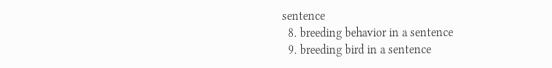sentence
  8. breeding behavior in a sentence
  9. breeding bird in a sentence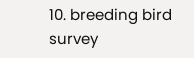10. breeding bird survey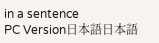in a sentence
PC Version日本語日本語